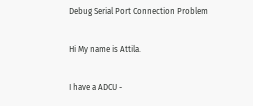Debug Serial Port Connection Problem

Hi My name is Attila.

I have a ADCU -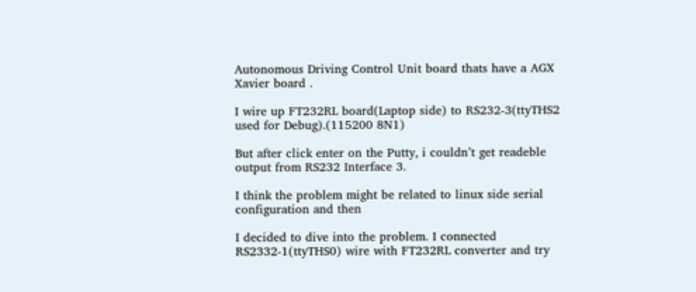Autonomous Driving Control Unit board thats have a AGX Xavier board .

I wire up FT232RL board(Laptop side) to RS232-3(ttyTHS2 used for Debug).(115200 8N1)

But after click enter on the Putty, i couldn’t get readeble output from RS232 Interface 3.

I think the problem might be related to linux side serial configuration and then

I decided to dive into the problem. I connected RS2332-1(ttyTHS0) wire with FT232RL converter and try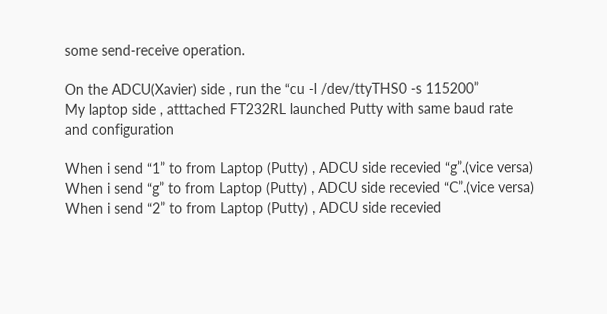some send-receive operation.

On the ADCU(Xavier) side , run the “cu -l /dev/ttyTHS0 -s 115200”
My laptop side , atttached FT232RL launched Putty with same baud rate and configuration

When i send “1” to from Laptop (Putty) , ADCU side recevied “g”.(vice versa)
When i send “g” to from Laptop (Putty) , ADCU side recevied “C”.(vice versa)
When i send “2” to from Laptop (Putty) , ADCU side recevied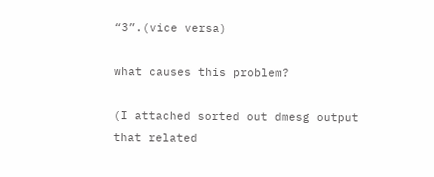“3”.(vice versa)

what causes this problem?

(I attached sorted out dmesg output that related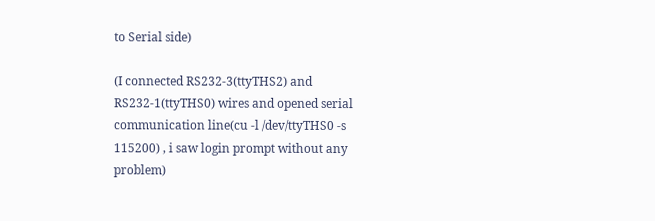to Serial side)

(I connected RS232-3(ttyTHS2) and RS232-1(ttyTHS0) wires and opened serial communication line(cu -l /dev/ttyTHS0 -s 115200) , i saw login prompt without any problem)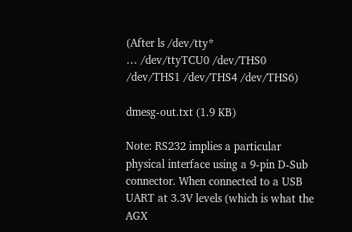(After ls /dev/tty*
… /dev/ttyTCU0 /dev/THS0 /dev/THS1 /dev/THS4 /dev/THS6)

dmesg-out.txt (1.9 KB)

Note: RS232 implies a particular physical interface using a 9-pin D-Sub connector. When connected to a USB UART at 3.3V levels (which is what the AGX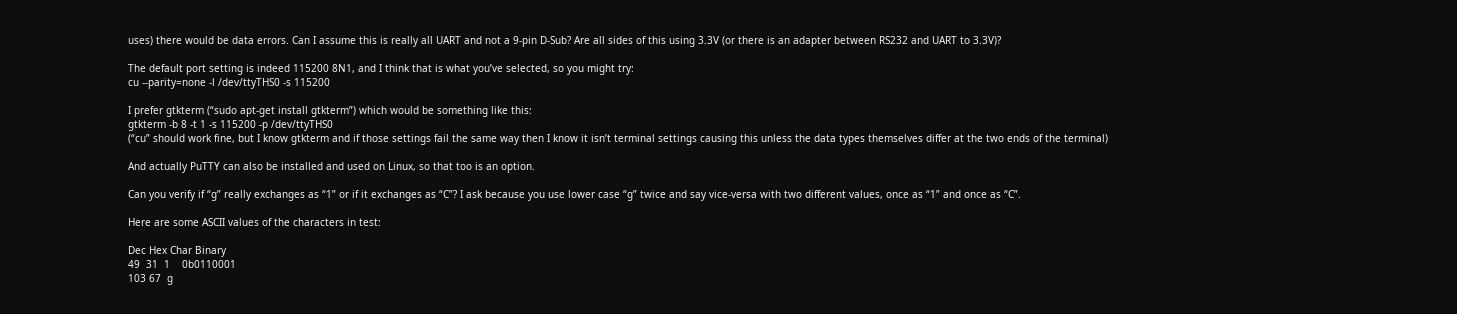uses) there would be data errors. Can I assume this is really all UART and not a 9-pin D-Sub? Are all sides of this using 3.3V (or there is an adapter between RS232 and UART to 3.3V)?

The default port setting is indeed 115200 8N1, and I think that is what you’ve selected, so you might try:
cu --parity=none -l /dev/ttyTHS0 -s 115200

I prefer gtkterm (“sudo apt-get install gtkterm”) which would be something like this:
gtkterm -b 8 -t 1 -s 115200 -p /dev/ttyTHS0
(“cu” should work fine, but I know gtkterm and if those settings fail the same way then I know it isn’t terminal settings causing this unless the data types themselves differ at the two ends of the terminal)

And actually PuTTY can also be installed and used on Linux, so that too is an option.

Can you verify if “g” really exchanges as “1” or if it exchanges as “C”? I ask because you use lower case “g” twice and say vice-versa with two different values, once as “1” and once as “C”.

Here are some ASCII values of the characters in test:

Dec Hex Char Binary
49  31  1    0b0110001
103 67  g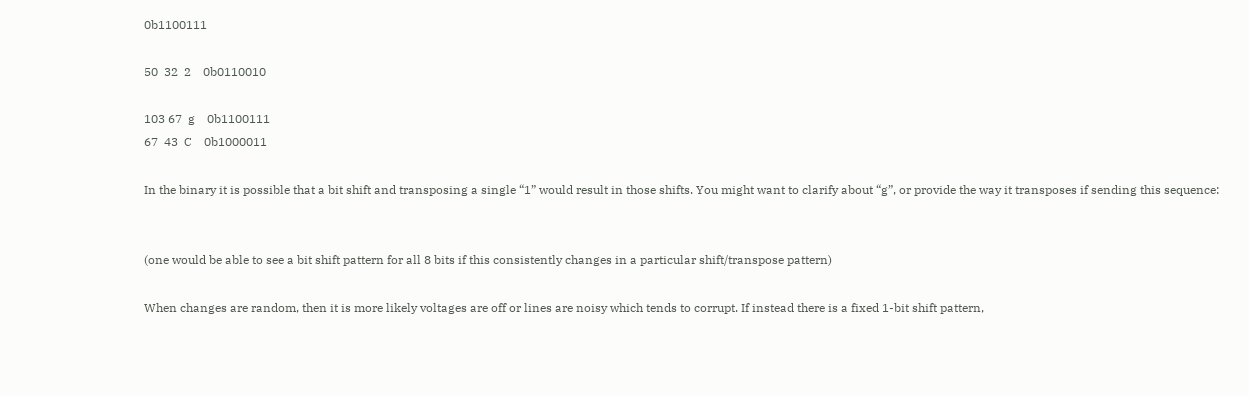0b1100111

50  32  2    0b0110010

103 67  g    0b1100111
67  43  C    0b1000011

In the binary it is possible that a bit shift and transposing a single “1” would result in those shifts. You might want to clarify about “g”, or provide the way it transposes if sending this sequence:


(one would be able to see a bit shift pattern for all 8 bits if this consistently changes in a particular shift/transpose pattern)

When changes are random, then it is more likely voltages are off or lines are noisy which tends to corrupt. If instead there is a fixed 1-bit shift pattern,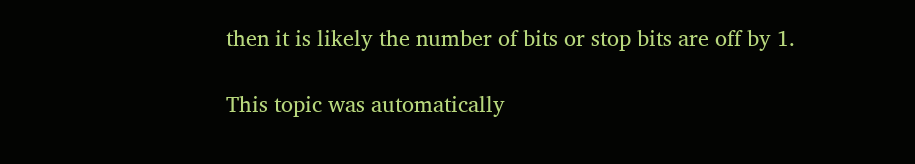then it is likely the number of bits or stop bits are off by 1.

This topic was automatically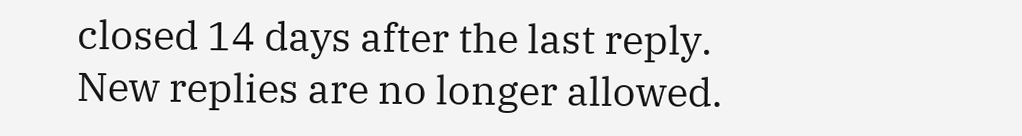closed 14 days after the last reply. New replies are no longer allowed.